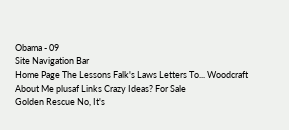Obama - 09
Site Navigation Bar
Home Page The Lessons Falk's Laws Letters To... Woodcraft About Me plusaf Links Crazy Ideas? For Sale
Golden Rescue No, It's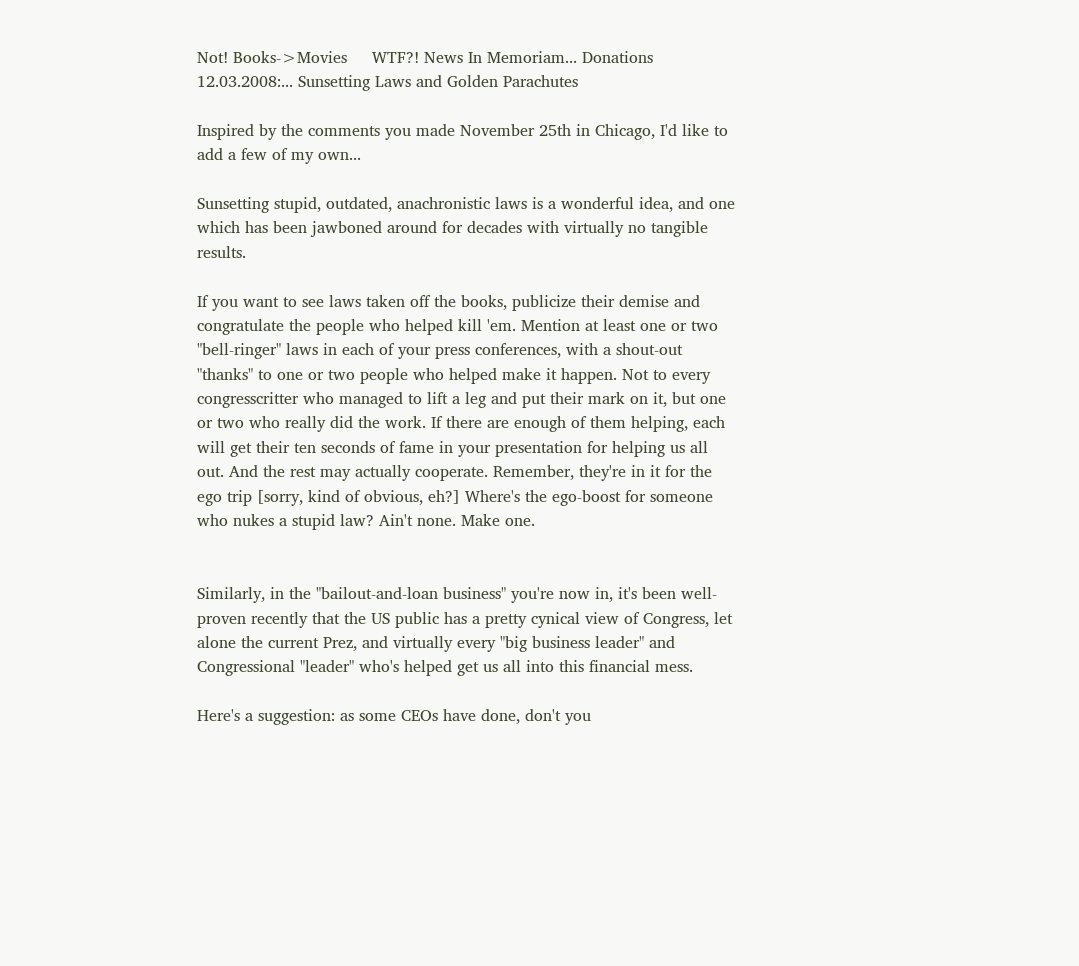Not! Books->Movies     WTF?! News In Memoriam... Donations
12.03.2008:... Sunsetting Laws and Golden Parachutes

Inspired by the comments you made November 25th in Chicago, I'd like to add a few of my own...

Sunsetting stupid, outdated, anachronistic laws is a wonderful idea, and one which has been jawboned around for decades with virtually no tangible results.

If you want to see laws taken off the books, publicize their demise and congratulate the people who helped kill 'em. Mention at least one or two "bell-ringer" laws in each of your press conferences, with a shout-out "thanks" to one or two people who helped make it happen. Not to every congresscritter who managed to lift a leg and put their mark on it, but one or two who really did the work. If there are enough of them helping, each will get their ten seconds of fame in your presentation for helping us all out. And the rest may actually cooperate. Remember, they're in it for the ego trip [sorry, kind of obvious, eh?] Where's the ego-boost for someone who nukes a stupid law? Ain't none. Make one.


Similarly, in the "bailout-and-loan business" you're now in, it's been well-proven recently that the US public has a pretty cynical view of Congress, let alone the current Prez, and virtually every "big business leader" and Congressional "leader" who's helped get us all into this financial mess.

Here's a suggestion: as some CEOs have done, don't you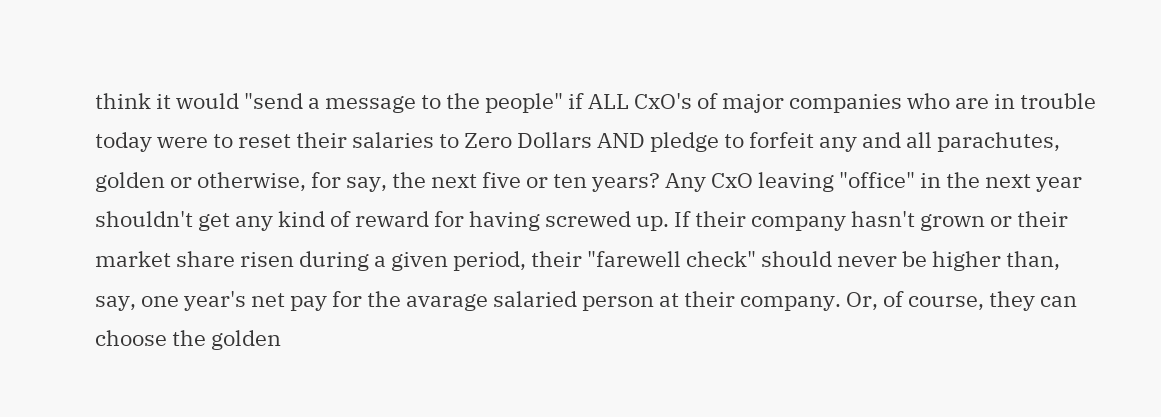think it would "send a message to the people" if ALL CxO's of major companies who are in trouble today were to reset their salaries to Zero Dollars AND pledge to forfeit any and all parachutes, golden or otherwise, for say, the next five or ten years? Any CxO leaving "office" in the next year shouldn't get any kind of reward for having screwed up. If their company hasn't grown or their market share risen during a given period, their "farewell check" should never be higher than, say, one year's net pay for the avarage salaried person at their company. Or, of course, they can choose the golden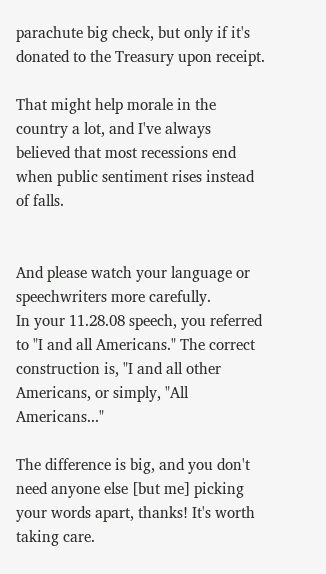parachute big check, but only if it's donated to the Treasury upon receipt.

That might help morale in the country a lot, and I've always believed that most recessions end when public sentiment rises instead of falls.


And please watch your language or speechwriters more carefully.
In your 11.28.08 speech, you referred to "I and all Americans." The correct construction is, "I and all other Americans, or simply, "All Americans..."

The difference is big, and you don't need anyone else [but me] picking your words apart, thanks! It's worth taking care.